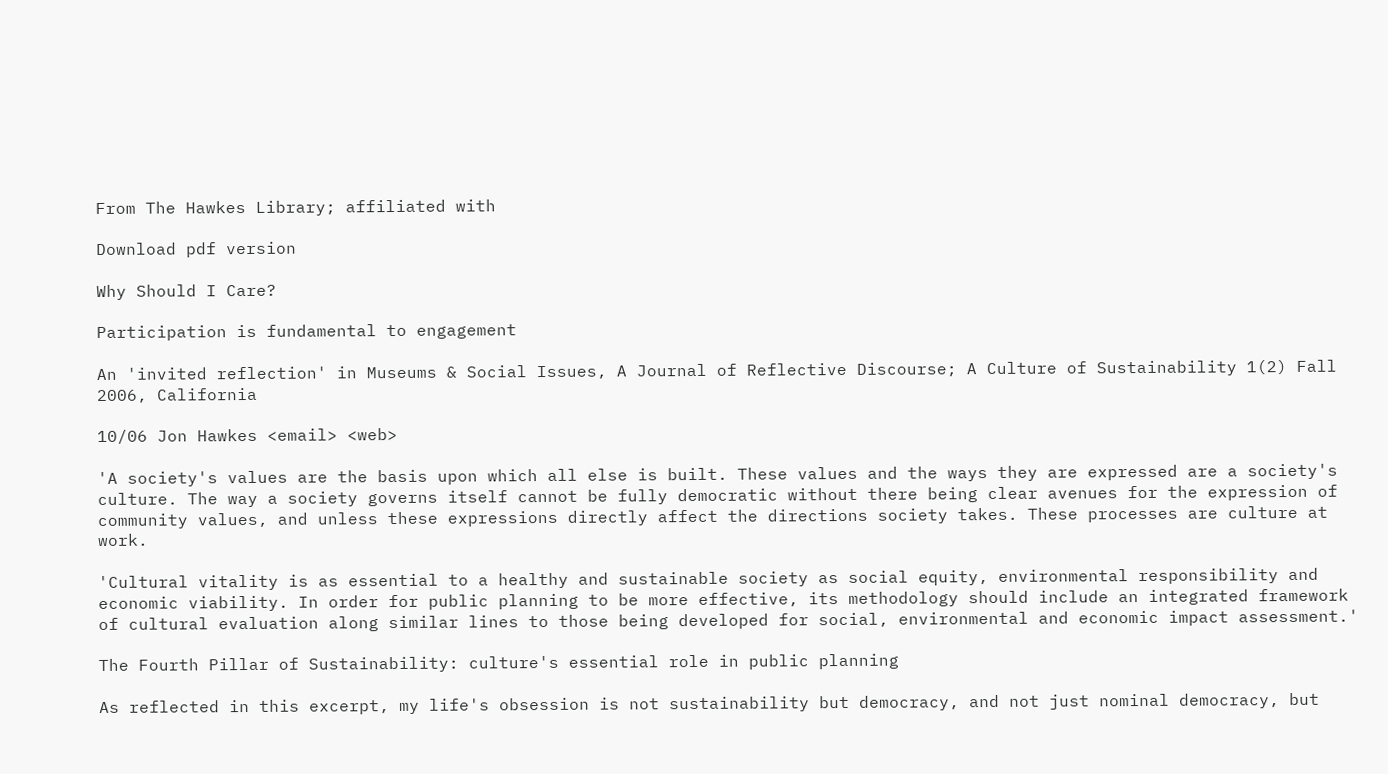From The Hawkes Library; affiliated with

Download pdf version

Why Should I Care?

Participation is fundamental to engagement

An 'invited reflection' in Museums & Social Issues, A Journal of Reflective Discourse; A Culture of Sustainability 1(2) Fall 2006, California

10/06 Jon Hawkes <email> <web>

'A society's values are the basis upon which all else is built. These values and the ways they are expressed are a society's culture. The way a society governs itself cannot be fully democratic without there being clear avenues for the expression of community values, and unless these expressions directly affect the directions society takes. These processes are culture at work.

'Cultural vitality is as essential to a healthy and sustainable society as social equity, environmental responsibility and economic viability. In order for public planning to be more effective, its methodology should include an integrated framework of cultural evaluation along similar lines to those being developed for social, environmental and economic impact assessment.'

The Fourth Pillar of Sustainability: culture's essential role in public planning

As reflected in this excerpt, my life's obsession is not sustainability but democracy, and not just nominal democracy, but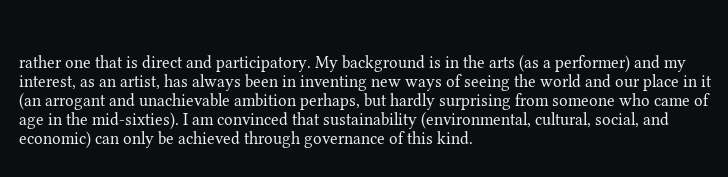rather one that is direct and participatory. My background is in the arts (as a performer) and my interest, as an artist, has always been in inventing new ways of seeing the world and our place in it (an arrogant and unachievable ambition perhaps, but hardly surprising from someone who came of age in the mid-sixties). I am convinced that sustainability (environmental, cultural, social, and economic) can only be achieved through governance of this kind.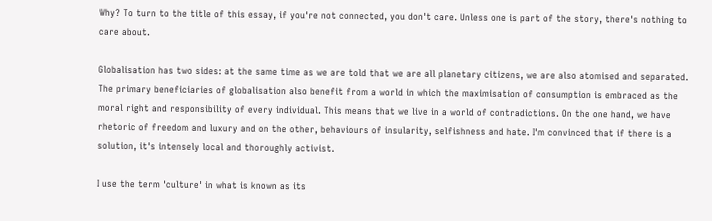Why? To turn to the title of this essay, if you're not connected, you don't care. Unless one is part of the story, there's nothing to care about.

Globalisation has two sides: at the same time as we are told that we are all planetary citizens, we are also atomised and separated. The primary beneficiaries of globalisation also benefit from a world in which the maximisation of consumption is embraced as the moral right and responsibility of every individual. This means that we live in a world of contradictions. On the one hand, we have rhetoric of freedom and luxury and on the other, behaviours of insularity, selfishness and hate. I'm convinced that if there is a solution, it's intensely local and thoroughly activist.

I use the term 'culture' in what is known as its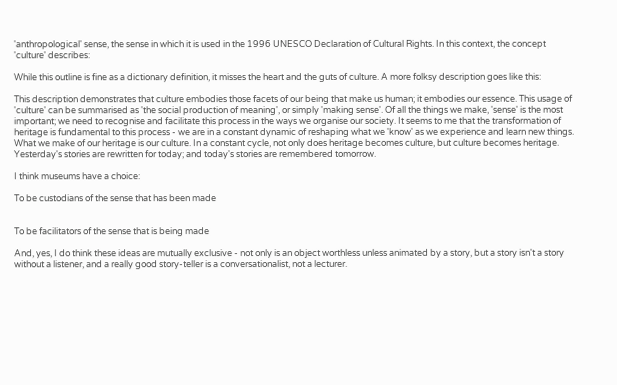'anthropological' sense, the sense in which it is used in the 1996 UNESCO Declaration of Cultural Rights. In this context, the concept 'culture' describes:

While this outline is fine as a dictionary definition, it misses the heart and the guts of culture. A more folksy description goes like this:

This description demonstrates that culture embodies those facets of our being that make us human; it embodies our essence. This usage of 'culture' can be summarised as 'the social production of meaning', or simply 'making sense'. Of all the things we make, 'sense' is the most important; we need to recognise and facilitate this process in the ways we organise our society. It seems to me that the transformation of heritage is fundamental to this process - we are in a constant dynamic of reshaping what we 'know' as we experience and learn new things. What we make of our heritage is our culture. In a constant cycle, not only does heritage becomes culture, but culture becomes heritage. Yesterday's stories are rewritten for today; and today's stories are remembered tomorrow.

I think museums have a choice:

To be custodians of the sense that has been made


To be facilitators of the sense that is being made

And, yes, I do think these ideas are mutually exclusive - not only is an object worthless unless animated by a story, but a story isn't a story without a listener, and a really good story-teller is a conversationalist, not a lecturer.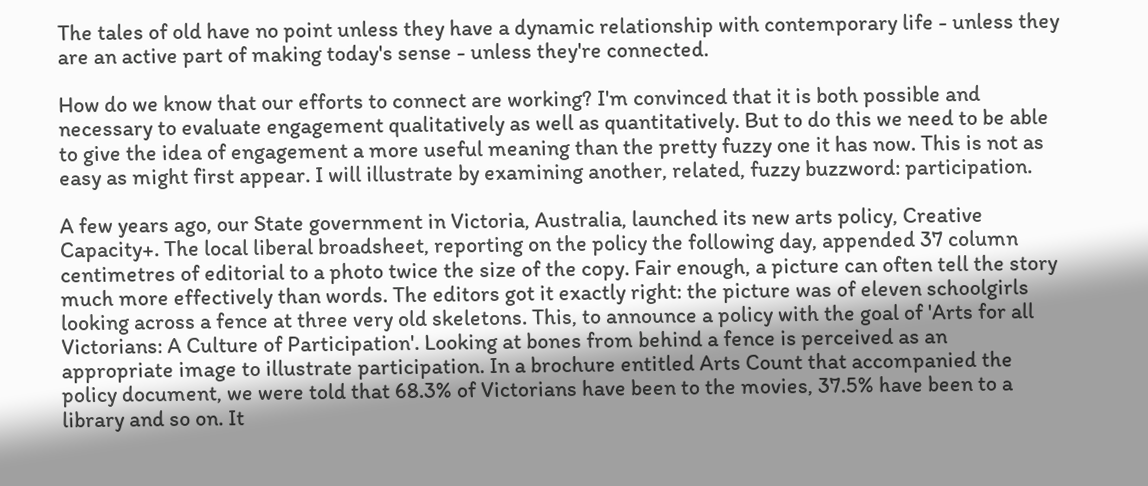The tales of old have no point unless they have a dynamic relationship with contemporary life - unless they are an active part of making today's sense - unless they're connected.

How do we know that our efforts to connect are working? I'm convinced that it is both possible and necessary to evaluate engagement qualitatively as well as quantitatively. But to do this we need to be able to give the idea of engagement a more useful meaning than the pretty fuzzy one it has now. This is not as easy as might first appear. I will illustrate by examining another, related, fuzzy buzzword: participation.

A few years ago, our State government in Victoria, Australia, launched its new arts policy, Creative Capacity+. The local liberal broadsheet, reporting on the policy the following day, appended 37 column centimetres of editorial to a photo twice the size of the copy. Fair enough, a picture can often tell the story much more effectively than words. The editors got it exactly right: the picture was of eleven schoolgirls looking across a fence at three very old skeletons. This, to announce a policy with the goal of 'Arts for all Victorians: A Culture of Participation'. Looking at bones from behind a fence is perceived as an appropriate image to illustrate participation. In a brochure entitled Arts Count that accompanied the policy document, we were told that 68.3% of Victorians have been to the movies, 37.5% have been to a library and so on. It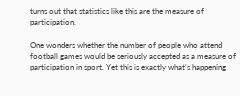turns out that statistics like this are the measure of participation.

One wonders whether the number of people who attend football games would be seriously accepted as a measure of participation in sport. Yet this is exactly what's happening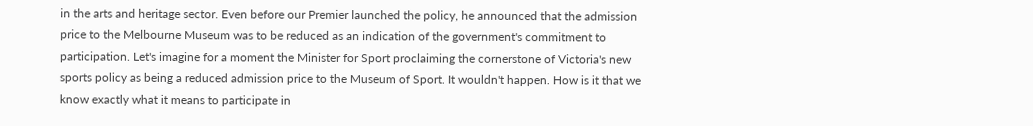in the arts and heritage sector. Even before our Premier launched the policy, he announced that the admission price to the Melbourne Museum was to be reduced as an indication of the government's commitment to participation. Let's imagine for a moment the Minister for Sport proclaiming the cornerstone of Victoria's new sports policy as being a reduced admission price to the Museum of Sport. It wouldn't happen. How is it that we know exactly what it means to participate in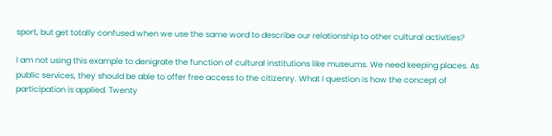sport, but get totally confused when we use the same word to describe our relationship to other cultural activities?

I am not using this example to denigrate the function of cultural institutions like museums. We need keeping places. As public services, they should be able to offer free access to the citizenry. What I question is how the concept of participation is applied. Twenty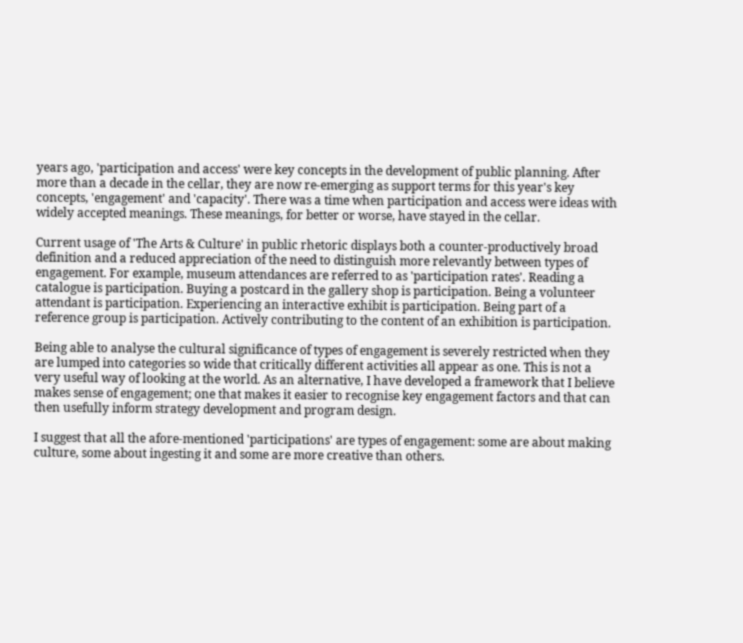years ago, 'participation and access' were key concepts in the development of public planning. After more than a decade in the cellar, they are now re-emerging as support terms for this year's key concepts, 'engagement' and 'capacity'. There was a time when participation and access were ideas with widely accepted meanings. These meanings, for better or worse, have stayed in the cellar.

Current usage of 'The Arts & Culture' in public rhetoric displays both a counter-productively broad definition and a reduced appreciation of the need to distinguish more relevantly between types of engagement. For example, museum attendances are referred to as 'participation rates'. Reading a catalogue is participation. Buying a postcard in the gallery shop is participation. Being a volunteer attendant is participation. Experiencing an interactive exhibit is participation. Being part of a reference group is participation. Actively contributing to the content of an exhibition is participation.

Being able to analyse the cultural significance of types of engagement is severely restricted when they are lumped into categories so wide that critically different activities all appear as one. This is not a very useful way of looking at the world. As an alternative, I have developed a framework that I believe makes sense of engagement; one that makes it easier to recognise key engagement factors and that can then usefully inform strategy development and program design.

I suggest that all the afore-mentioned 'participations' are types of engagement: some are about making culture, some about ingesting it and some are more creative than others.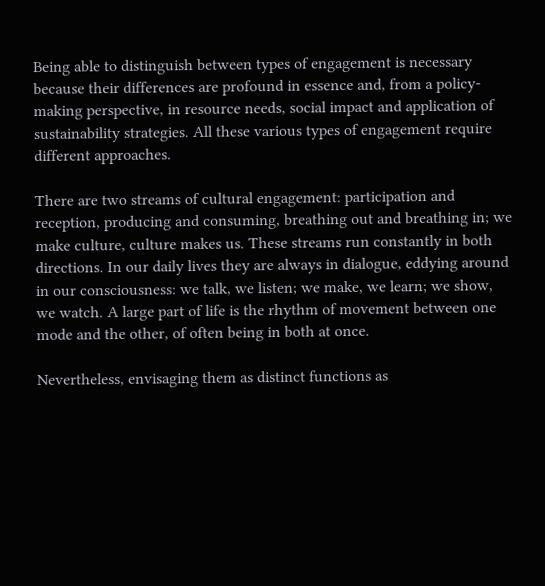Being able to distinguish between types of engagement is necessary because their differences are profound in essence and, from a policy-making perspective, in resource needs, social impact and application of sustainability strategies. All these various types of engagement require different approaches.

There are two streams of cultural engagement: participation and reception, producing and consuming, breathing out and breathing in; we make culture, culture makes us. These streams run constantly in both directions. In our daily lives they are always in dialogue, eddying around in our consciousness: we talk, we listen; we make, we learn; we show, we watch. A large part of life is the rhythm of movement between one mode and the other, of often being in both at once.

Nevertheless, envisaging them as distinct functions as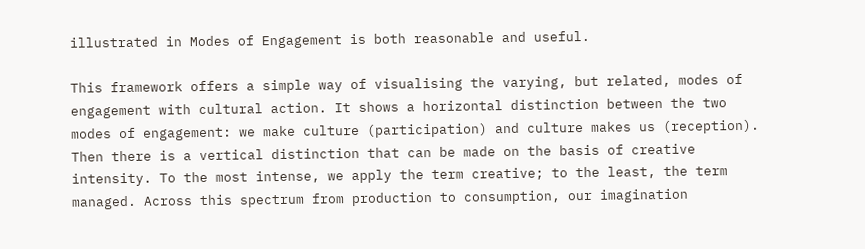illustrated in Modes of Engagement is both reasonable and useful.

This framework offers a simple way of visualising the varying, but related, modes of engagement with cultural action. It shows a horizontal distinction between the two modes of engagement: we make culture (participation) and culture makes us (reception). Then there is a vertical distinction that can be made on the basis of creative intensity. To the most intense, we apply the term creative; to the least, the term managed. Across this spectrum from production to consumption, our imagination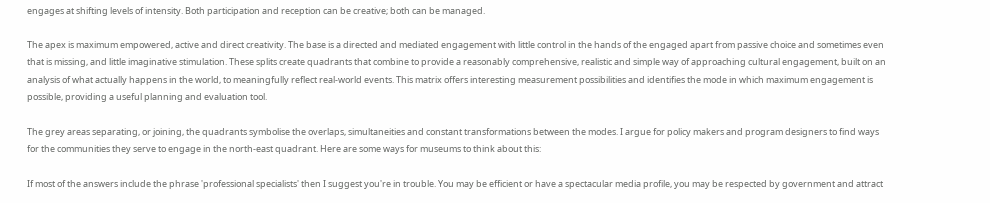engages at shifting levels of intensity. Both participation and reception can be creative; both can be managed.

The apex is maximum empowered, active and direct creativity. The base is a directed and mediated engagement with little control in the hands of the engaged apart from passive choice and sometimes even that is missing, and little imaginative stimulation. These splits create quadrants that combine to provide a reasonably comprehensive, realistic and simple way of approaching cultural engagement, built on an analysis of what actually happens in the world, to meaningfully reflect real-world events. This matrix offers interesting measurement possibilities and identifies the mode in which maximum engagement is possible, providing a useful planning and evaluation tool.

The grey areas separating, or joining, the quadrants symbolise the overlaps, simultaneities and constant transformations between the modes. I argue for policy makers and program designers to find ways for the communities they serve to engage in the north-east quadrant. Here are some ways for museums to think about this:

If most of the answers include the phrase 'professional specialists' then I suggest you're in trouble. You may be efficient or have a spectacular media profile, you may be respected by government and attract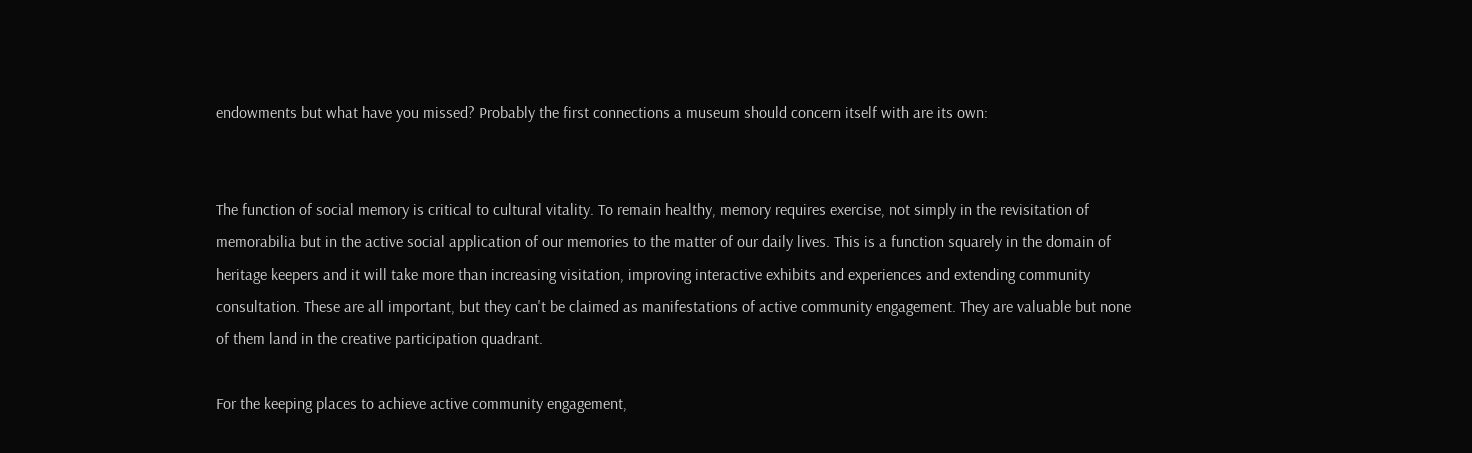endowments but what have you missed? Probably the first connections a museum should concern itself with are its own:


The function of social memory is critical to cultural vitality. To remain healthy, memory requires exercise, not simply in the revisitation of memorabilia but in the active social application of our memories to the matter of our daily lives. This is a function squarely in the domain of heritage keepers and it will take more than increasing visitation, improving interactive exhibits and experiences and extending community consultation. These are all important, but they can't be claimed as manifestations of active community engagement. They are valuable but none of them land in the creative participation quadrant.

For the keeping places to achieve active community engagement,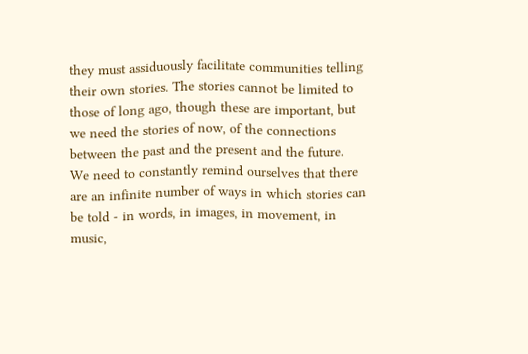they must assiduously facilitate communities telling their own stories. The stories cannot be limited to those of long ago, though these are important, but we need the stories of now, of the connections between the past and the present and the future. We need to constantly remind ourselves that there are an infinite number of ways in which stories can be told - in words, in images, in movement, in music,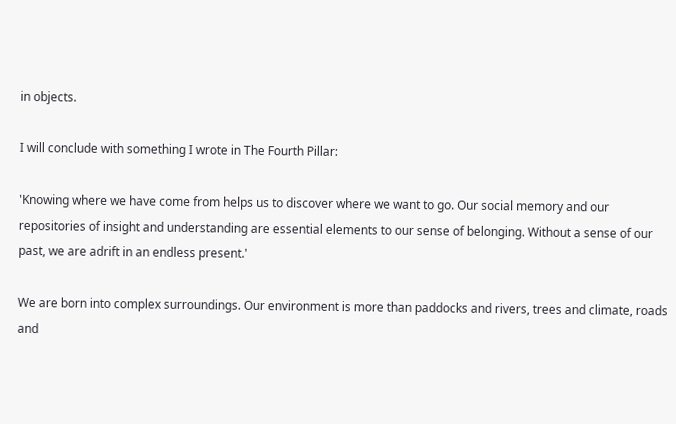in objects.

I will conclude with something I wrote in The Fourth Pillar:

'Knowing where we have come from helps us to discover where we want to go. Our social memory and our repositories of insight and understanding are essential elements to our sense of belonging. Without a sense of our past, we are adrift in an endless present.'

We are born into complex surroundings. Our environment is more than paddocks and rivers, trees and climate, roads and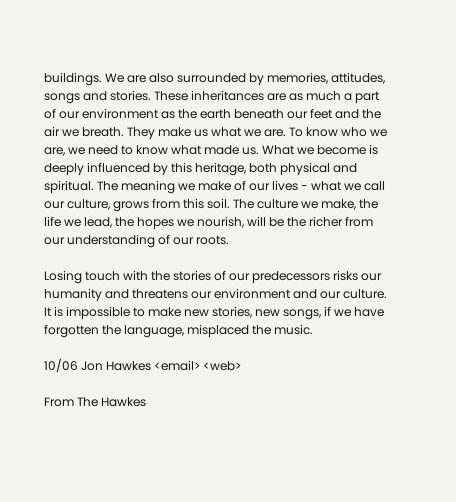buildings. We are also surrounded by memories, attitudes, songs and stories. These inheritances are as much a part of our environment as the earth beneath our feet and the air we breath. They make us what we are. To know who we are, we need to know what made us. What we become is deeply influenced by this heritage, both physical and spiritual. The meaning we make of our lives - what we call our culture, grows from this soil. The culture we make, the life we lead, the hopes we nourish, will be the richer from our understanding of our roots.

Losing touch with the stories of our predecessors risks our humanity and threatens our environment and our culture. It is impossible to make new stories, new songs, if we have forgotten the language, misplaced the music.

10/06 Jon Hawkes <email> <web>

From The Hawkes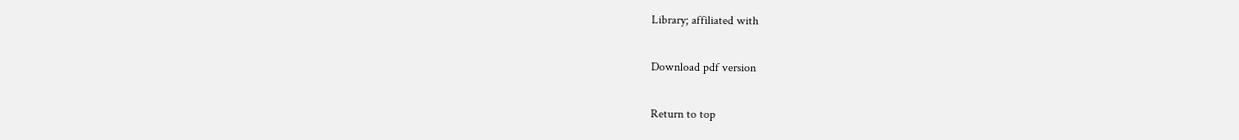Library; affiliated with

Download pdf version

Return to top